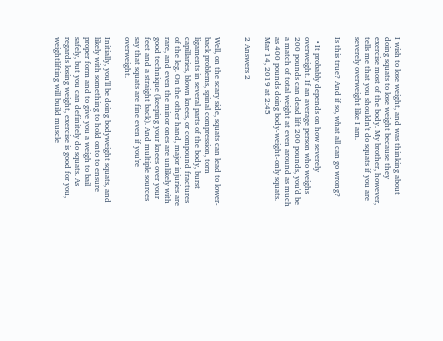I wish to lose weight, and was thinking about doing squats to lose weight because they exercise most of the body. My brother, however, tells me that you shouldn't do squats if you are severely overweight like I am.

Is this true? And if so, what all can go wrong?

  • It probably depends on how severely overweight. If an average person who weighs 200 pounds can dead lift 200 pounds, you'd be a match of total weight at even around as much as 400 pounds doing body-weight-only squats. Mar 14, 2019 at 2:45

2 Answers 2


Well, on the scary side, squats can lead to lower-back problems, spinal compression, torn ligaments in several parts of the body, burst capillaries, blown knees, or compound fractures of the leg. On the other hand, major injuries are rare, and even the minor ones are unlikely with good technique (keeping your knees over your feet and a straight back). And multiple sources say that squats are fine even if you're overweight.

Initially, you'll be doing bodyweight squats, and likely with something to hold onto to ensure proper form and to give you a weigh to bail safely, but you can definitely do squats. As regards losing weight, exercise is good for you, weightlifting will build muscle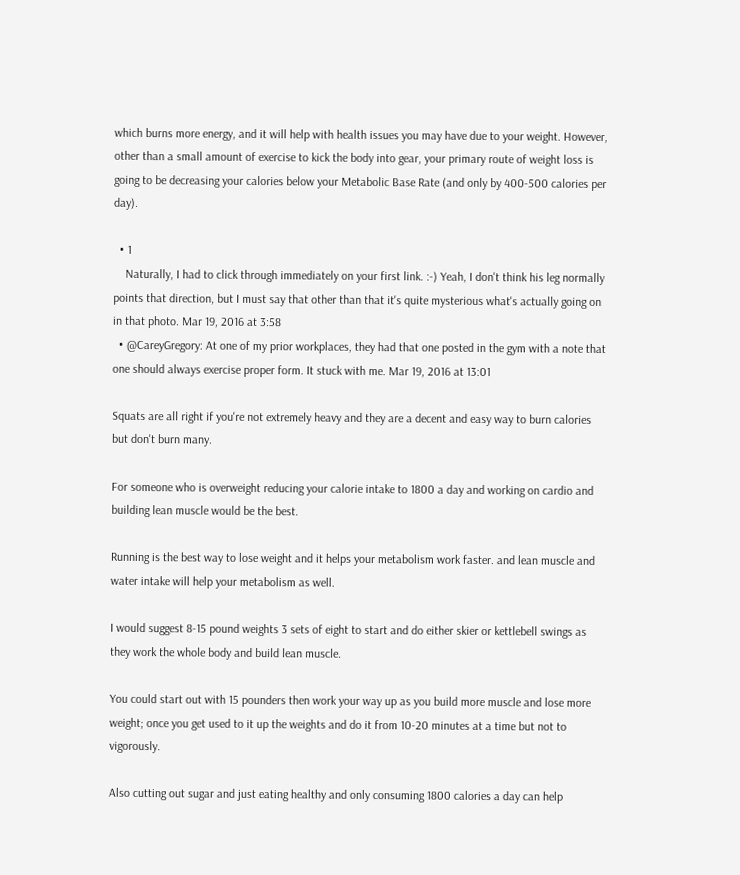which burns more energy, and it will help with health issues you may have due to your weight. However, other than a small amount of exercise to kick the body into gear, your primary route of weight loss is going to be decreasing your calories below your Metabolic Base Rate (and only by 400-500 calories per day).

  • 1
    Naturally, I had to click through immediately on your first link. :-) Yeah, I don't think his leg normally points that direction, but I must say that other than that it's quite mysterious what's actually going on in that photo. Mar 19, 2016 at 3:58
  • @CareyGregory: At one of my prior workplaces, they had that one posted in the gym with a note that one should always exercise proper form. It stuck with me. Mar 19, 2016 at 13:01

Squats are all right if you're not extremely heavy and they are a decent and easy way to burn calories but don't burn many.

For someone who is overweight reducing your calorie intake to 1800 a day and working on cardio and building lean muscle would be the best.

Running is the best way to lose weight and it helps your metabolism work faster. and lean muscle and water intake will help your metabolism as well.

I would suggest 8-15 pound weights 3 sets of eight to start and do either skier or kettlebell swings as they work the whole body and build lean muscle.

You could start out with 15 pounders then work your way up as you build more muscle and lose more weight; once you get used to it up the weights and do it from 10-20 minutes at a time but not to vigorously.

Also cutting out sugar and just eating healthy and only consuming 1800 calories a day can help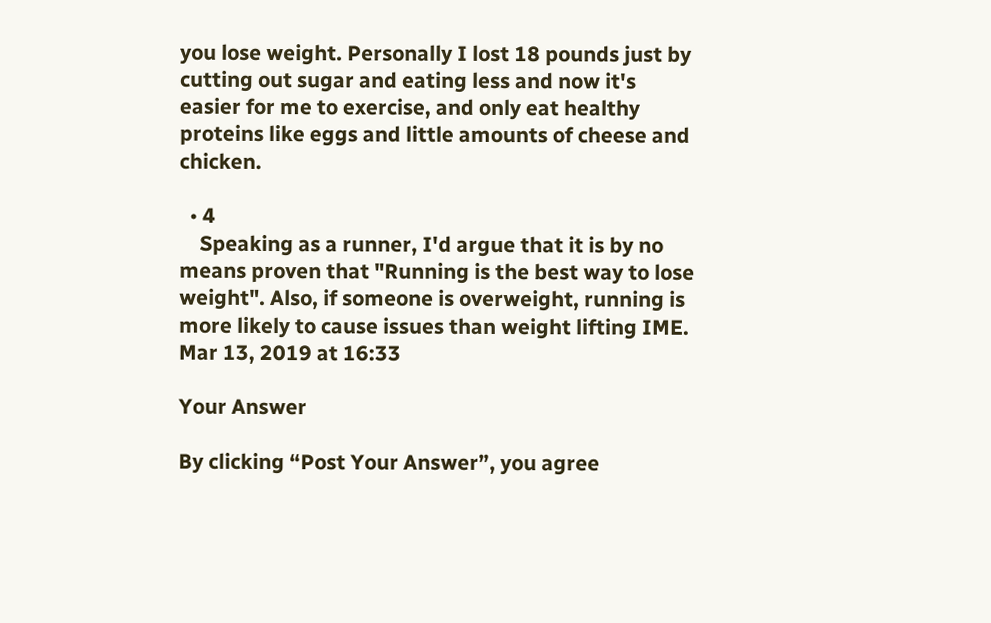you lose weight. Personally I lost 18 pounds just by cutting out sugar and eating less and now it's easier for me to exercise, and only eat healthy proteins like eggs and little amounts of cheese and chicken.

  • 4
    Speaking as a runner, I'd argue that it is by no means proven that "Running is the best way to lose weight". Also, if someone is overweight, running is more likely to cause issues than weight lifting IME. Mar 13, 2019 at 16:33

Your Answer

By clicking “Post Your Answer”, you agree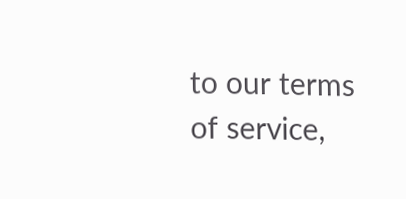to our terms of service,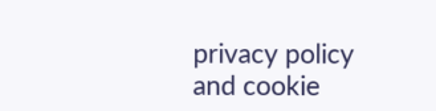privacy policy and cookie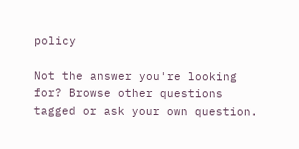policy

Not the answer you're looking for? Browse other questions tagged or ask your own question.